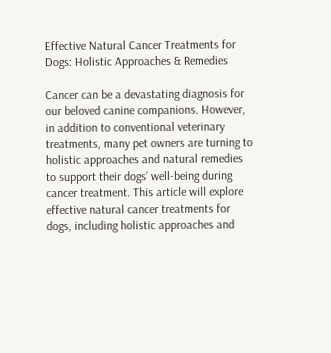Effective Natural Cancer Treatments for Dogs: Holistic Approaches & Remedies

Cancer can be a devastating diagnosis for our beloved canine companions. However, in addition to conventional veterinary treatments, many pet owners are turning to holistic approaches and natural remedies to support their dogs’ well-being during cancer treatment. This article will explore effective natural cancer treatments for dogs, including holistic approaches and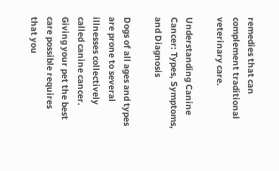remedies that can complement traditional veterinary care.

Understanding Canine Cancer: Types, Symptoms, and Diagnosis

Dogs of all ages and types are prone to several illnesses collectively called canine cancer. Giving your pet the best care possible requires that you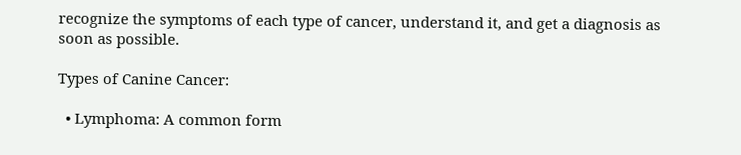recognize the symptoms of each type of cancer, understand it, and get a diagnosis as soon as possible.

Types of Canine Cancer:

  • Lymphoma: A common form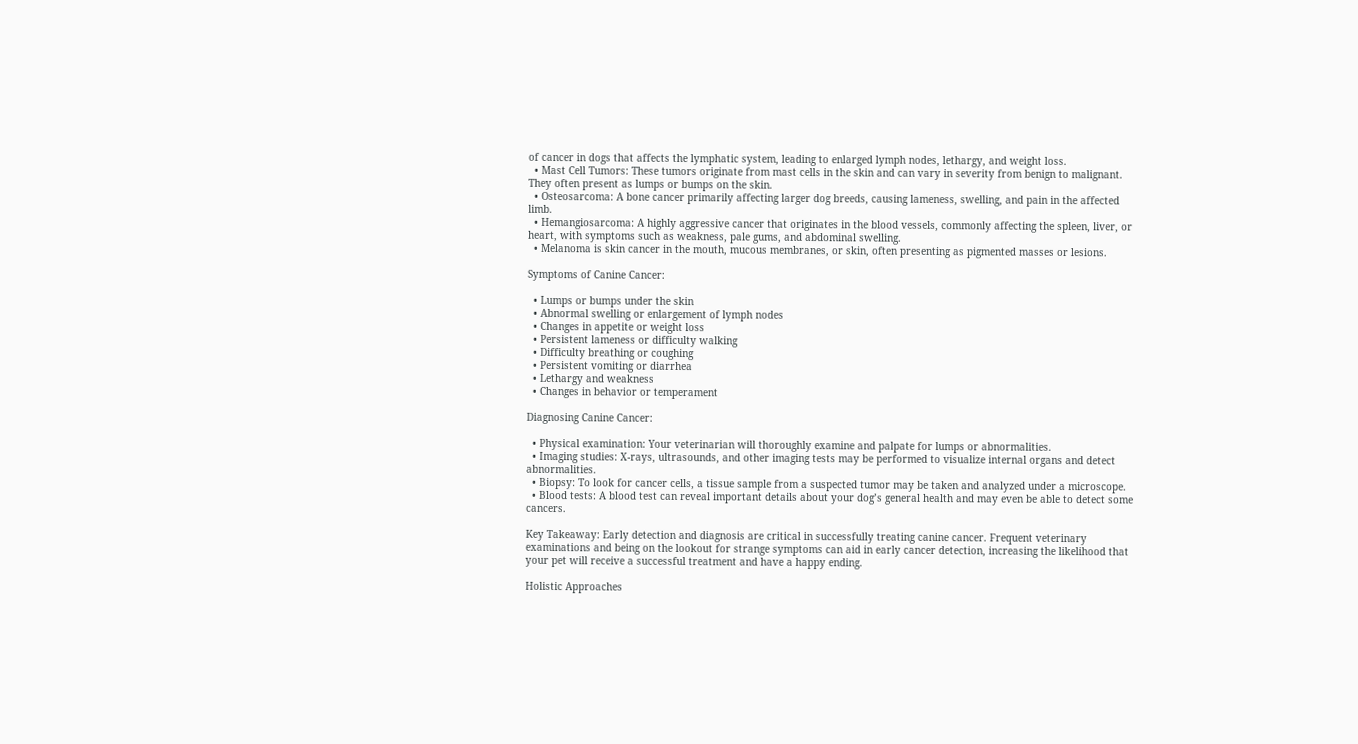of cancer in dogs that affects the lymphatic system, leading to enlarged lymph nodes, lethargy, and weight loss.
  • Mast Cell Tumors: These tumors originate from mast cells in the skin and can vary in severity from benign to malignant. They often present as lumps or bumps on the skin.
  • Osteosarcoma: A bone cancer primarily affecting larger dog breeds, causing lameness, swelling, and pain in the affected limb.
  • Hemangiosarcoma: A highly aggressive cancer that originates in the blood vessels, commonly affecting the spleen, liver, or heart, with symptoms such as weakness, pale gums, and abdominal swelling.
  • Melanoma is skin cancer in the mouth, mucous membranes, or skin, often presenting as pigmented masses or lesions.

Symptoms of Canine Cancer:

  • Lumps or bumps under the skin
  • Abnormal swelling or enlargement of lymph nodes
  • Changes in appetite or weight loss
  • Persistent lameness or difficulty walking
  • Difficulty breathing or coughing
  • Persistent vomiting or diarrhea
  • Lethargy and weakness
  • Changes in behavior or temperament

Diagnosing Canine Cancer:

  • Physical examination: Your veterinarian will thoroughly examine and palpate for lumps or abnormalities.
  • Imaging studies: X-rays, ultrasounds, and other imaging tests may be performed to visualize internal organs and detect abnormalities.
  • Biopsy: To look for cancer cells, a tissue sample from a suspected tumor may be taken and analyzed under a microscope.
  • Blood tests: A blood test can reveal important details about your dog’s general health and may even be able to detect some cancers.

Key Takeaway: Early detection and diagnosis are critical in successfully treating canine cancer. Frequent veterinary examinations and being on the lookout for strange symptoms can aid in early cancer detection, increasing the likelihood that your pet will receive a successful treatment and have a happy ending.

Holistic Approaches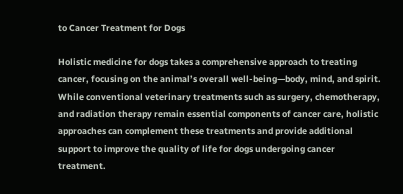to Cancer Treatment for Dogs

Holistic medicine for dogs takes a comprehensive approach to treating cancer, focusing on the animal’s overall well-being—body, mind, and spirit. While conventional veterinary treatments such as surgery, chemotherapy, and radiation therapy remain essential components of cancer care, holistic approaches can complement these treatments and provide additional support to improve the quality of life for dogs undergoing cancer treatment.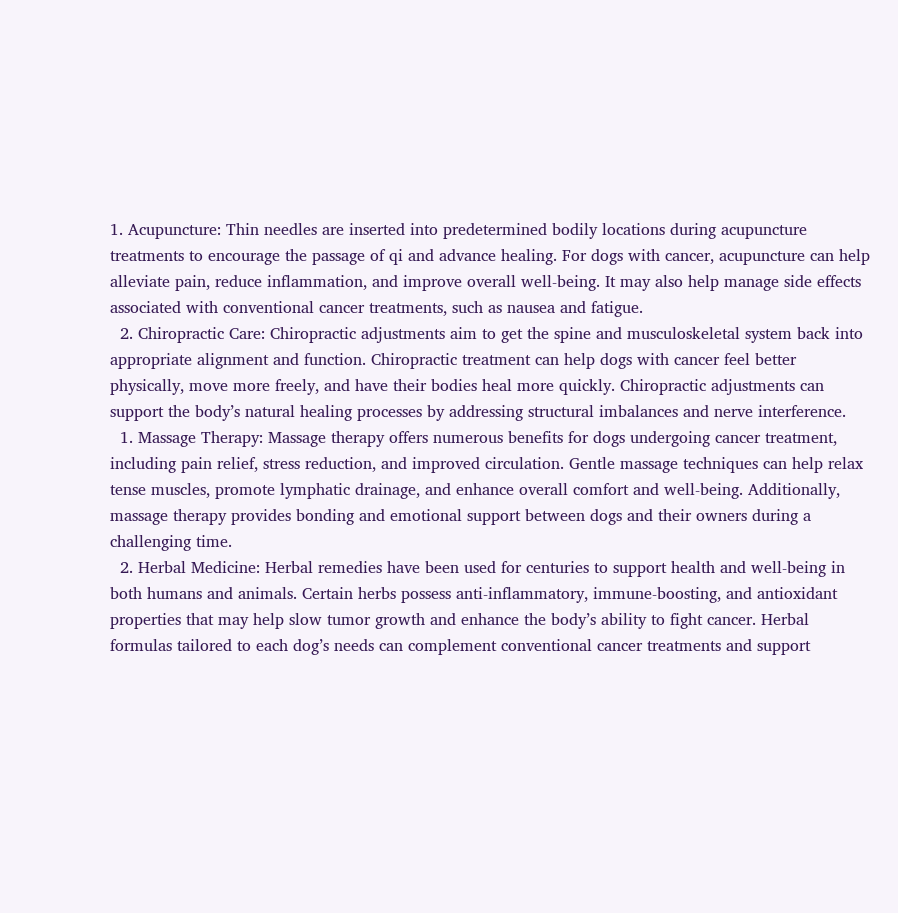1. Acupuncture: Thin needles are inserted into predetermined bodily locations during acupuncture treatments to encourage the passage of qi and advance healing. For dogs with cancer, acupuncture can help alleviate pain, reduce inflammation, and improve overall well-being. It may also help manage side effects associated with conventional cancer treatments, such as nausea and fatigue.
  2. Chiropractic Care: Chiropractic adjustments aim to get the spine and musculoskeletal system back into appropriate alignment and function. Chiropractic treatment can help dogs with cancer feel better physically, move more freely, and have their bodies heal more quickly. Chiropractic adjustments can support the body’s natural healing processes by addressing structural imbalances and nerve interference.
  1. Massage Therapy: Massage therapy offers numerous benefits for dogs undergoing cancer treatment, including pain relief, stress reduction, and improved circulation. Gentle massage techniques can help relax tense muscles, promote lymphatic drainage, and enhance overall comfort and well-being. Additionally, massage therapy provides bonding and emotional support between dogs and their owners during a challenging time.
  2. Herbal Medicine: Herbal remedies have been used for centuries to support health and well-being in both humans and animals. Certain herbs possess anti-inflammatory, immune-boosting, and antioxidant properties that may help slow tumor growth and enhance the body’s ability to fight cancer. Herbal formulas tailored to each dog’s needs can complement conventional cancer treatments and support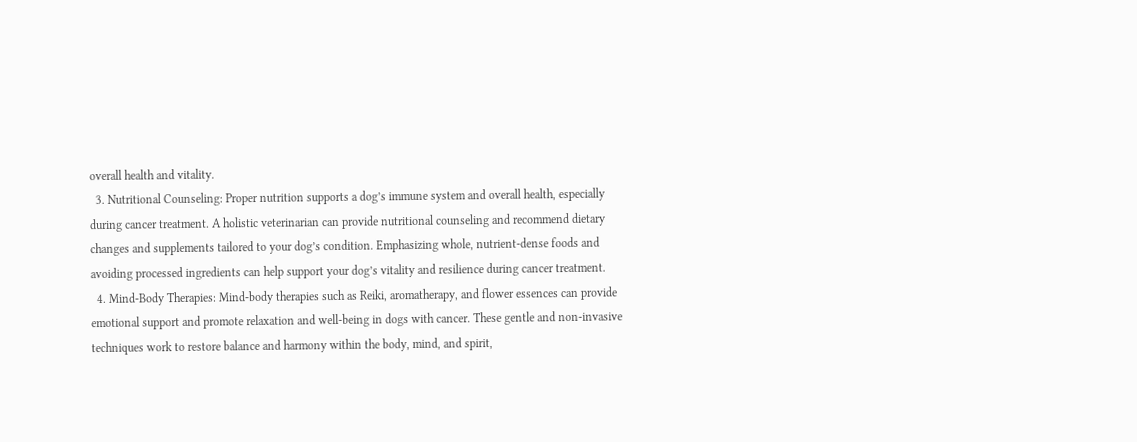overall health and vitality.
  3. Nutritional Counseling: Proper nutrition supports a dog’s immune system and overall health, especially during cancer treatment. A holistic veterinarian can provide nutritional counseling and recommend dietary changes and supplements tailored to your dog’s condition. Emphasizing whole, nutrient-dense foods and avoiding processed ingredients can help support your dog’s vitality and resilience during cancer treatment.
  4. Mind-Body Therapies: Mind-body therapies such as Reiki, aromatherapy, and flower essences can provide emotional support and promote relaxation and well-being in dogs with cancer. These gentle and non-invasive techniques work to restore balance and harmony within the body, mind, and spirit,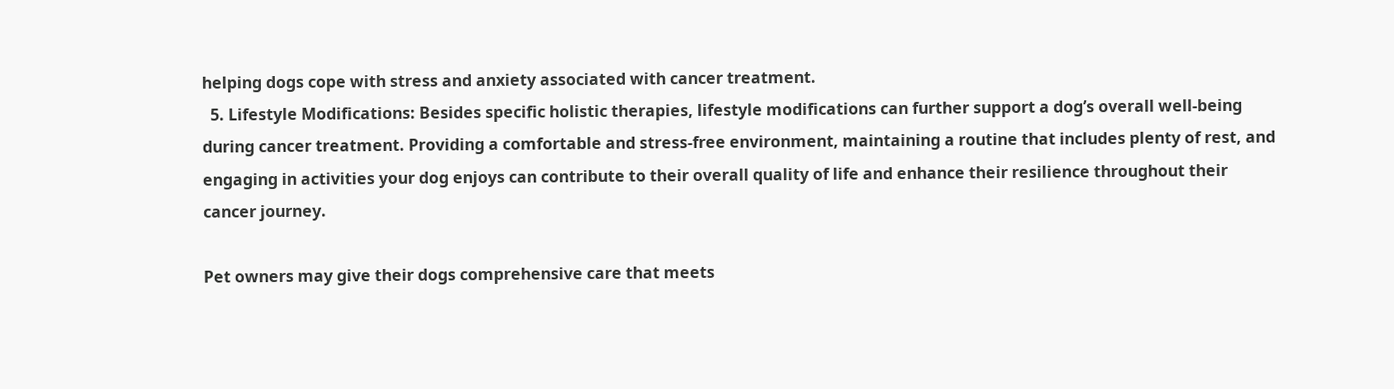helping dogs cope with stress and anxiety associated with cancer treatment.
  5. Lifestyle Modifications: Besides specific holistic therapies, lifestyle modifications can further support a dog’s overall well-being during cancer treatment. Providing a comfortable and stress-free environment, maintaining a routine that includes plenty of rest, and engaging in activities your dog enjoys can contribute to their overall quality of life and enhance their resilience throughout their cancer journey.

Pet owners may give their dogs comprehensive care that meets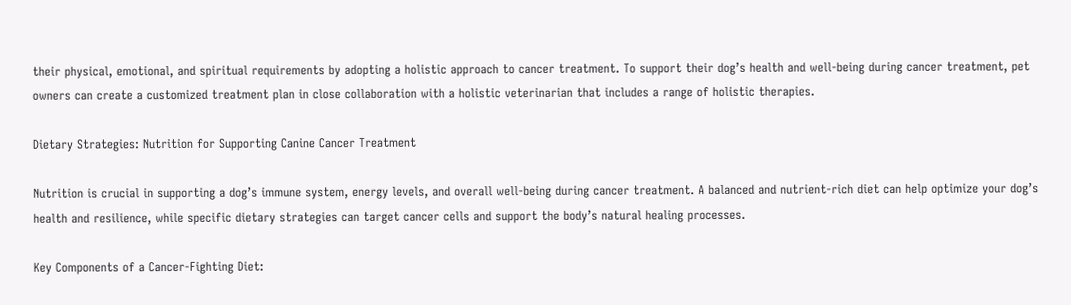their physical, emotional, and spiritual requirements by adopting a holistic approach to cancer treatment. To support their dog’s health and well-being during cancer treatment, pet owners can create a customized treatment plan in close collaboration with a holistic veterinarian that includes a range of holistic therapies.

Dietary Strategies: Nutrition for Supporting Canine Cancer Treatment

Nutrition is crucial in supporting a dog’s immune system, energy levels, and overall well-being during cancer treatment. A balanced and nutrient-rich diet can help optimize your dog’s health and resilience, while specific dietary strategies can target cancer cells and support the body’s natural healing processes.

Key Components of a Cancer-Fighting Diet: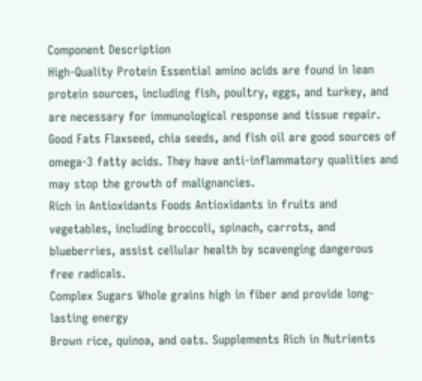Component Description
High-Quality Protein Essential amino acids are found in lean protein sources, including fish, poultry, eggs, and turkey, and are necessary for immunological response and tissue repair.
Good Fats Flaxseed, chia seeds, and fish oil are good sources of omega-3 fatty acids. They have anti-inflammatory qualities and may stop the growth of malignancies.
Rich in Antioxidants Foods Antioxidants in fruits and vegetables, including broccoli, spinach, carrots, and blueberries, assist cellular health by scavenging dangerous free radicals.
Complex Sugars Whole grains high in fiber and provide long-lasting energy
Brown rice, quinoa, and oats. Supplements Rich in Nutrients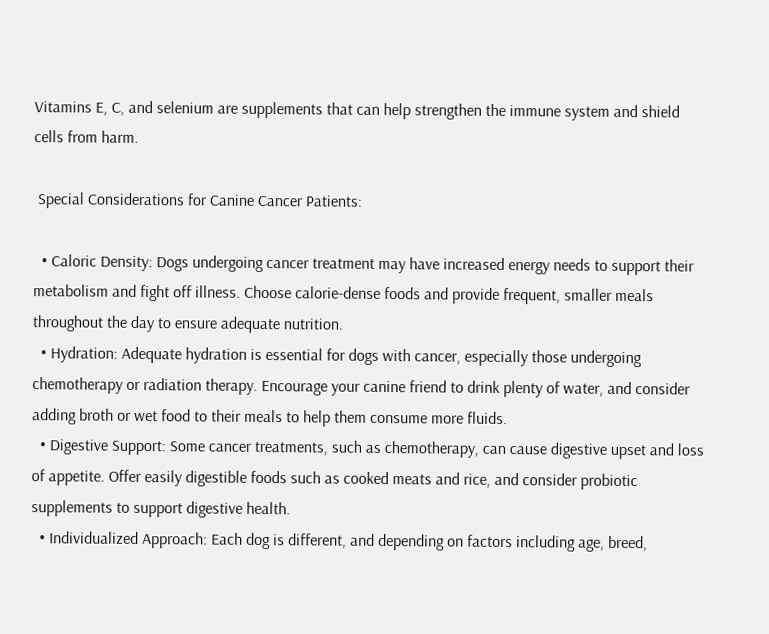Vitamins E, C, and selenium are supplements that can help strengthen the immune system and shield cells from harm.

 Special Considerations for Canine Cancer Patients:

  • Caloric Density: Dogs undergoing cancer treatment may have increased energy needs to support their metabolism and fight off illness. Choose calorie-dense foods and provide frequent, smaller meals throughout the day to ensure adequate nutrition.
  • Hydration: Adequate hydration is essential for dogs with cancer, especially those undergoing chemotherapy or radiation therapy. Encourage your canine friend to drink plenty of water, and consider adding broth or wet food to their meals to help them consume more fluids.
  • Digestive Support: Some cancer treatments, such as chemotherapy, can cause digestive upset and loss of appetite. Offer easily digestible foods such as cooked meats and rice, and consider probiotic supplements to support digestive health.
  • Individualized Approach: Each dog is different, and depending on factors including age, breed,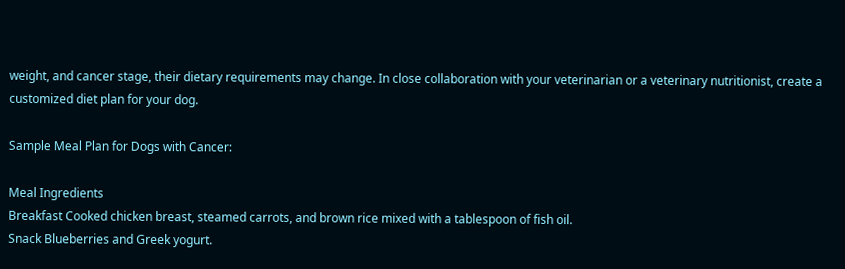weight, and cancer stage, their dietary requirements may change. In close collaboration with your veterinarian or a veterinary nutritionist, create a customized diet plan for your dog.

Sample Meal Plan for Dogs with Cancer:

Meal Ingredients
Breakfast Cooked chicken breast, steamed carrots, and brown rice mixed with a tablespoon of fish oil.
Snack Blueberries and Greek yogurt.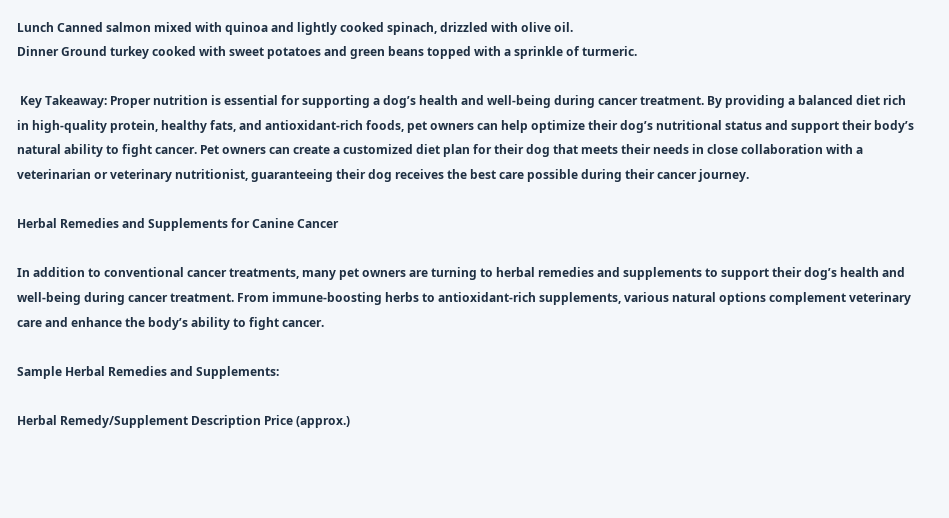Lunch Canned salmon mixed with quinoa and lightly cooked spinach, drizzled with olive oil.
Dinner Ground turkey cooked with sweet potatoes and green beans topped with a sprinkle of turmeric.

 Key Takeaway: Proper nutrition is essential for supporting a dog’s health and well-being during cancer treatment. By providing a balanced diet rich in high-quality protein, healthy fats, and antioxidant-rich foods, pet owners can help optimize their dog’s nutritional status and support their body’s natural ability to fight cancer. Pet owners can create a customized diet plan for their dog that meets their needs in close collaboration with a veterinarian or veterinary nutritionist, guaranteeing their dog receives the best care possible during their cancer journey.

Herbal Remedies and Supplements for Canine Cancer

In addition to conventional cancer treatments, many pet owners are turning to herbal remedies and supplements to support their dog’s health and well-being during cancer treatment. From immune-boosting herbs to antioxidant-rich supplements, various natural options complement veterinary care and enhance the body’s ability to fight cancer.

Sample Herbal Remedies and Supplements:

Herbal Remedy/Supplement Description Price (approx.)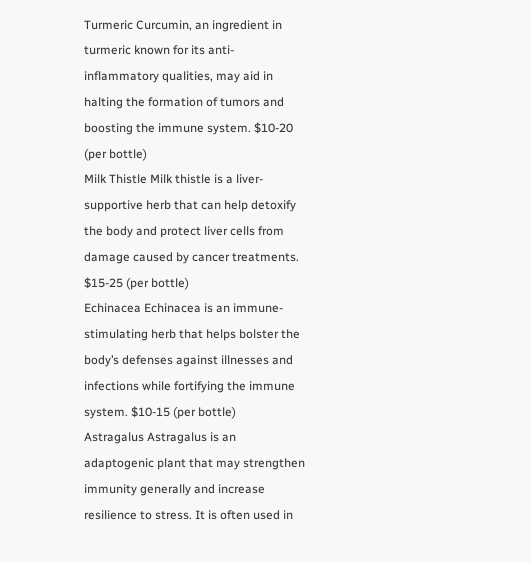Turmeric Curcumin, an ingredient in turmeric known for its anti-inflammatory qualities, may aid in halting the formation of tumors and boosting the immune system. $10-20 (per bottle)
Milk Thistle Milk thistle is a liver-supportive herb that can help detoxify the body and protect liver cells from damage caused by cancer treatments. $15-25 (per bottle)
Echinacea Echinacea is an immune-stimulating herb that helps bolster the body’s defenses against illnesses and infections while fortifying the immune system. $10-15 (per bottle)
Astragalus Astragalus is an adaptogenic plant that may strengthen immunity generally and increase resilience to stress. It is often used in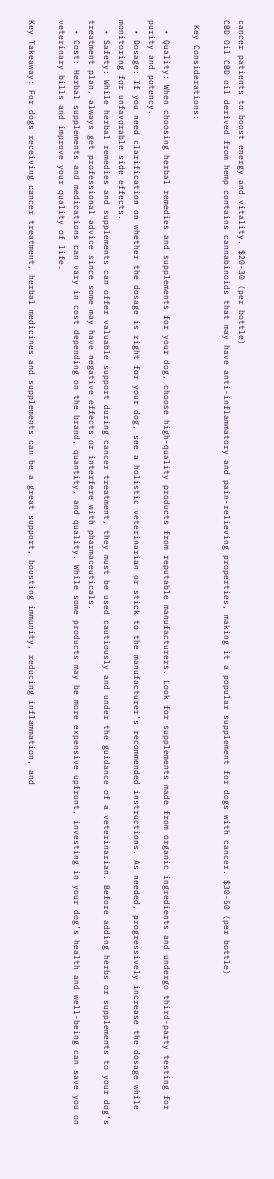cancer patients to boost energy and vitality. $20-30 (per bottle)
CBD Oil CBD oil derived from hemp contains cannabinoids that may have anti-inflammatory and pain-relieving properties, making it a popular supplement for dogs with cancer. $30-50 (per bottle)

 Key Considerations:

  • Quality: When choosing herbal remedies and supplements for your dog, choose high-quality products from reputable manufacturers. Look for supplements made from organic ingredients and undergo third-party testing for purity and potency.
  • Dosage: If you need clarification on whether the dosage is right for your dog, see a holistic veterinarian or stick to the manufacturer’s recommended instructions. As needed, progressively increase the dosage while monitoring for unfavorable side effects.
  • Safety: While herbal remedies and supplements can offer valuable support during cancer treatment, they must be used cautiously and under the guidance of a veterinarian. Before adding herbs or supplements to your dog’s treatment plan, always get professional advice since some may have negative effects or interfere with pharmaceuticals.
  • Cost: Herbal supplements and medications can vary in cost depending on the brand, quantity, and quality. While some products may be more expensive upfront, investing in your dog’s health and well-being can save you on veterinary bills and improve your quality of life.

Key Takeaway: For dogs receiving cancer treatment, herbal medicines and supplements can be a great support, boosting immunity, reducing inflammation, and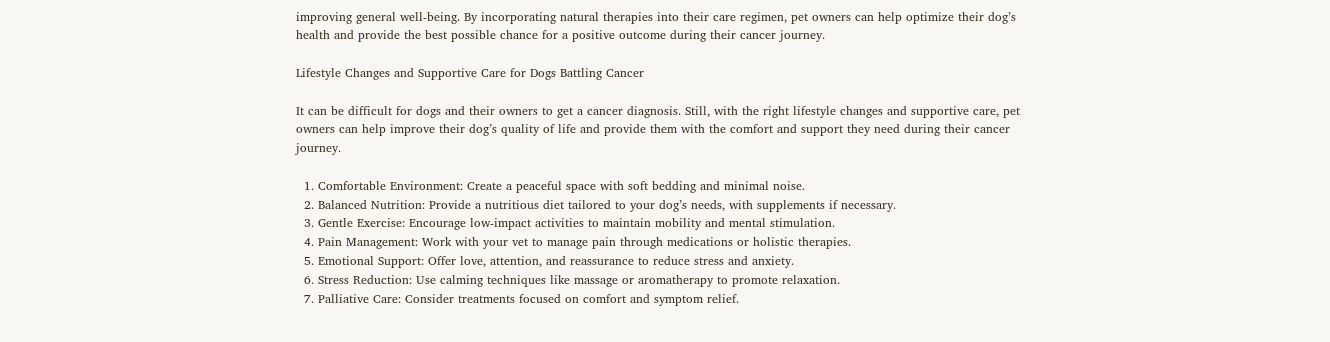improving general well-being. By incorporating natural therapies into their care regimen, pet owners can help optimize their dog’s health and provide the best possible chance for a positive outcome during their cancer journey.

Lifestyle Changes and Supportive Care for Dogs Battling Cancer

It can be difficult for dogs and their owners to get a cancer diagnosis. Still, with the right lifestyle changes and supportive care, pet owners can help improve their dog’s quality of life and provide them with the comfort and support they need during their cancer journey.

  1. Comfortable Environment: Create a peaceful space with soft bedding and minimal noise.
  2. Balanced Nutrition: Provide a nutritious diet tailored to your dog’s needs, with supplements if necessary.
  3. Gentle Exercise: Encourage low-impact activities to maintain mobility and mental stimulation.
  4. Pain Management: Work with your vet to manage pain through medications or holistic therapies.
  5. Emotional Support: Offer love, attention, and reassurance to reduce stress and anxiety.
  6. Stress Reduction: Use calming techniques like massage or aromatherapy to promote relaxation.
  7. Palliative Care: Consider treatments focused on comfort and symptom relief.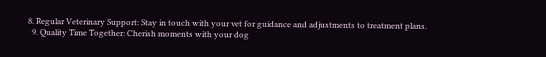8. Regular Veterinary Support: Stay in touch with your vet for guidance and adjustments to treatment plans.
  9. Quality Time Together: Cherish moments with your dog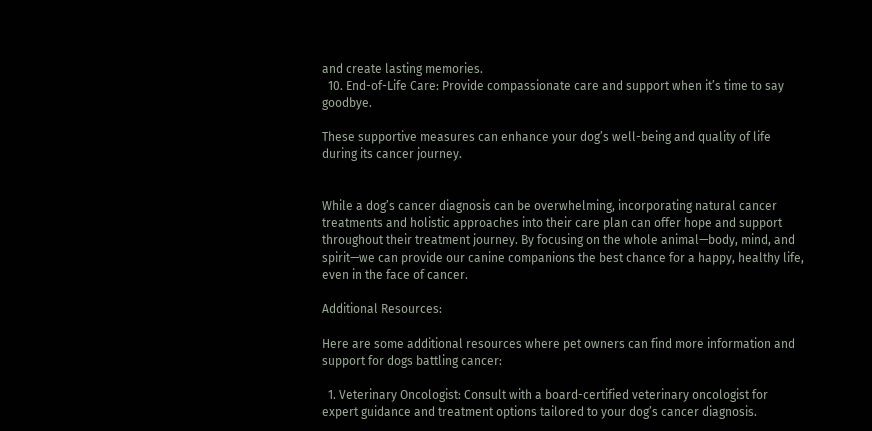and create lasting memories.
  10. End-of-Life Care: Provide compassionate care and support when it’s time to say goodbye.

These supportive measures can enhance your dog’s well-being and quality of life during its cancer journey.


While a dog’s cancer diagnosis can be overwhelming, incorporating natural cancer treatments and holistic approaches into their care plan can offer hope and support throughout their treatment journey. By focusing on the whole animal—body, mind, and spirit—we can provide our canine companions the best chance for a happy, healthy life, even in the face of cancer.

Additional Resources:

Here are some additional resources where pet owners can find more information and support for dogs battling cancer:

  1. Veterinary Oncologist: Consult with a board-certified veterinary oncologist for expert guidance and treatment options tailored to your dog’s cancer diagnosis.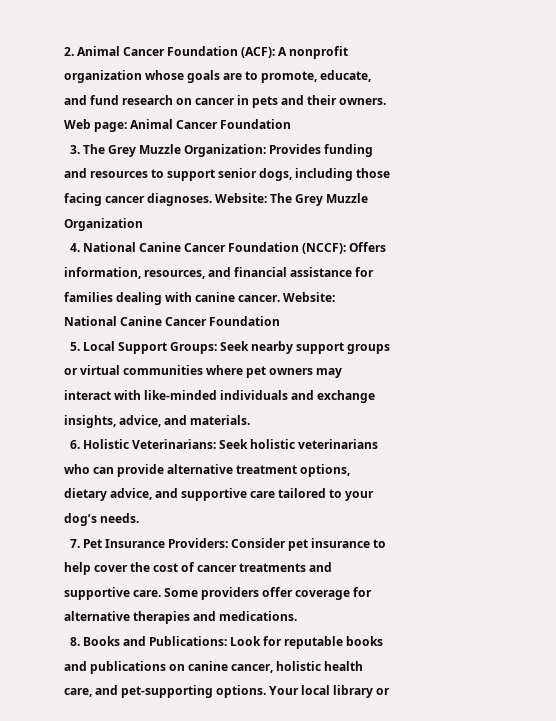2. Animal Cancer Foundation (ACF): A nonprofit organization whose goals are to promote, educate, and fund research on cancer in pets and their owners. Web page: Animal Cancer Foundation
  3. The Grey Muzzle Organization: Provides funding and resources to support senior dogs, including those facing cancer diagnoses. Website: The Grey Muzzle Organization
  4. National Canine Cancer Foundation (NCCF): Offers information, resources, and financial assistance for families dealing with canine cancer. Website: National Canine Cancer Foundation
  5. Local Support Groups: Seek nearby support groups or virtual communities where pet owners may interact with like-minded individuals and exchange insights, advice, and materials.
  6. Holistic Veterinarians: Seek holistic veterinarians who can provide alternative treatment options, dietary advice, and supportive care tailored to your dog’s needs.
  7. Pet Insurance Providers: Consider pet insurance to help cover the cost of cancer treatments and supportive care. Some providers offer coverage for alternative therapies and medications.
  8. Books and Publications: Look for reputable books and publications on canine cancer, holistic health care, and pet-supporting options. Your local library or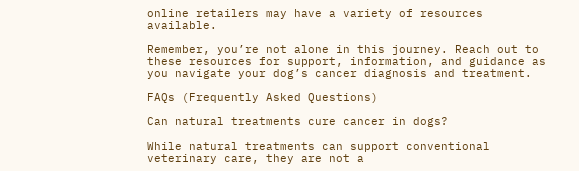online retailers may have a variety of resources available.

Remember, you’re not alone in this journey. Reach out to these resources for support, information, and guidance as you navigate your dog’s cancer diagnosis and treatment.

FAQs (Frequently Asked Questions)

Can natural treatments cure cancer in dogs?

While natural treatments can support conventional veterinary care, they are not a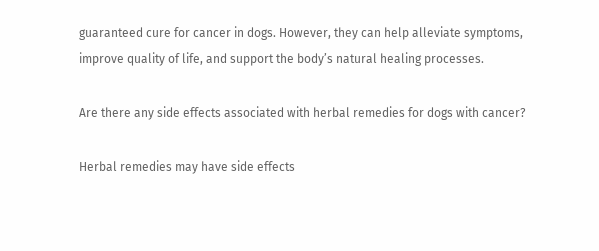guaranteed cure for cancer in dogs. However, they can help alleviate symptoms, improve quality of life, and support the body’s natural healing processes.

Are there any side effects associated with herbal remedies for dogs with cancer?

Herbal remedies may have side effects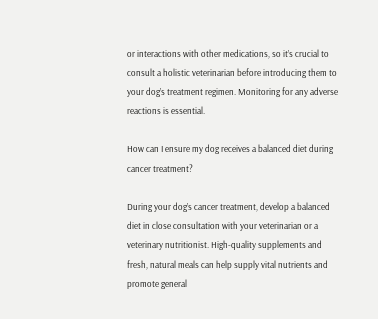or interactions with other medications, so it’s crucial to consult a holistic veterinarian before introducing them to your dog’s treatment regimen. Monitoring for any adverse reactions is essential.

How can I ensure my dog receives a balanced diet during cancer treatment?

During your dog’s cancer treatment, develop a balanced diet in close consultation with your veterinarian or a veterinary nutritionist. High-quality supplements and fresh, natural meals can help supply vital nutrients and promote general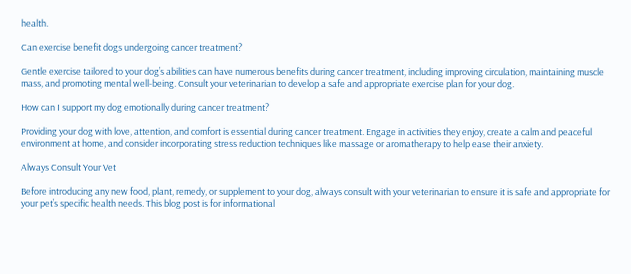health.

Can exercise benefit dogs undergoing cancer treatment?

Gentle exercise tailored to your dog’s abilities can have numerous benefits during cancer treatment, including improving circulation, maintaining muscle mass, and promoting mental well-being. Consult your veterinarian to develop a safe and appropriate exercise plan for your dog.

How can I support my dog emotionally during cancer treatment?

Providing your dog with love, attention, and comfort is essential during cancer treatment. Engage in activities they enjoy, create a calm and peaceful environment at home, and consider incorporating stress reduction techniques like massage or aromatherapy to help ease their anxiety.

Always Consult Your Vet

Before introducing any new food, plant, remedy, or supplement to your dog, always consult with your veterinarian to ensure it is safe and appropriate for your pet’s specific health needs. This blog post is for informational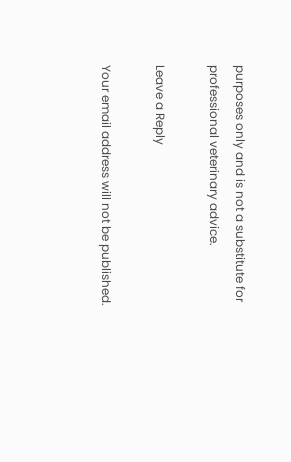purposes only and is not a substitute for professional veterinary advice.

Leave a Reply

Your email address will not be published.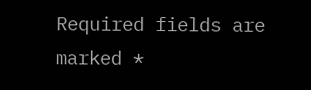Required fields are marked *